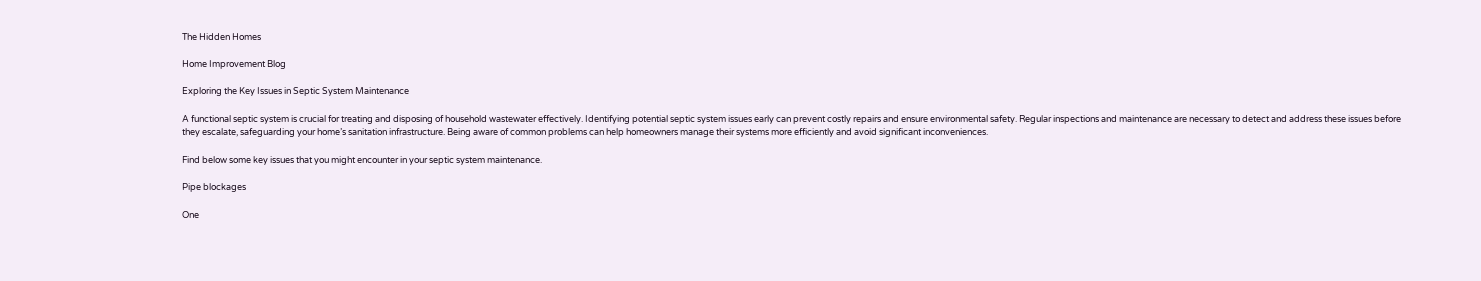The Hidden Homes

Home Improvement Blog

Exploring the Key Issues in Septic System Maintenance

A functional septic system is crucial for treating and disposing of household wastewater effectively. Identifying potential septic system issues early can prevent costly repairs and ensure environmental safety. Regular inspections and maintenance are necessary to detect and address these issues before they escalate, safeguarding your home’s sanitation infrastructure. Being aware of common problems can help homeowners manage their systems more efficiently and avoid significant inconveniences.

Find below some key issues that you might encounter in your septic system maintenance.

Pipe blockages

One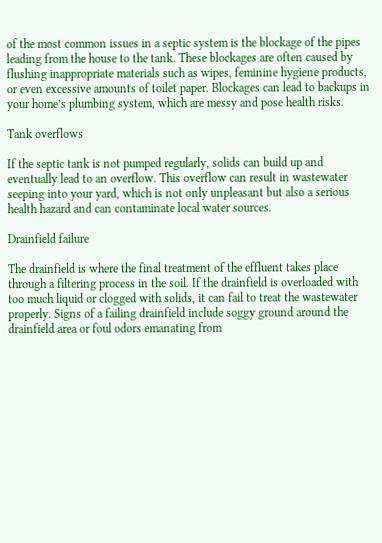of the most common issues in a septic system is the blockage of the pipes leading from the house to the tank. These blockages are often caused by flushing inappropriate materials such as wipes, feminine hygiene products, or even excessive amounts of toilet paper. Blockages can lead to backups in your home’s plumbing system, which are messy and pose health risks.

Tank overflows

If the septic tank is not pumped regularly, solids can build up and eventually lead to an overflow. This overflow can result in wastewater seeping into your yard, which is not only unpleasant but also a serious health hazard and can contaminate local water sources.

Drainfield failure

The drainfield is where the final treatment of the effluent takes place through a filtering process in the soil. If the drainfield is overloaded with too much liquid or clogged with solids, it can fail to treat the wastewater properly. Signs of a failing drainfield include soggy ground around the drainfield area or foul odors emanating from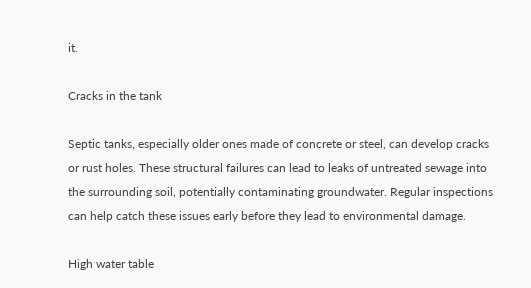it.

Cracks in the tank

Septic tanks, especially older ones made of concrete or steel, can develop cracks or rust holes. These structural failures can lead to leaks of untreated sewage into the surrounding soil, potentially contaminating groundwater. Regular inspections can help catch these issues early before they lead to environmental damage.

High water table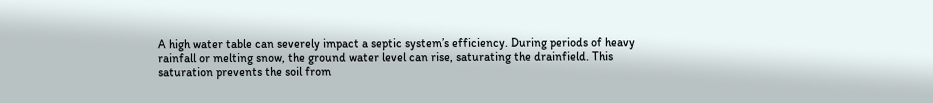A high water table can severely impact a septic system’s efficiency. During periods of heavy rainfall or melting snow, the ground water level can rise, saturating the drainfield. This saturation prevents the soil from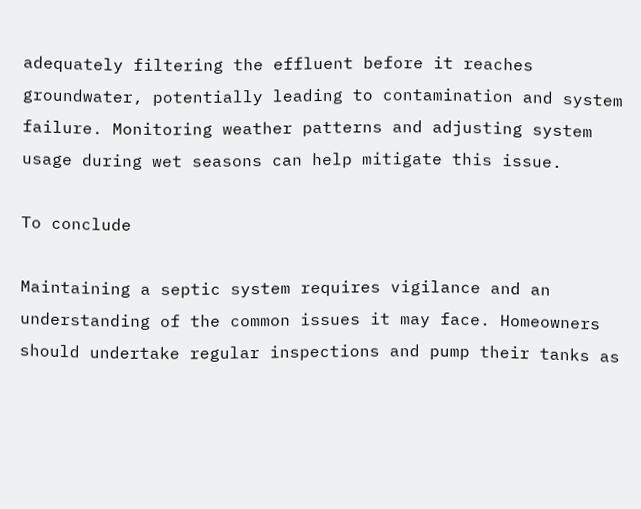adequately filtering the effluent before it reaches groundwater, potentially leading to contamination and system failure. Monitoring weather patterns and adjusting system usage during wet seasons can help mitigate this issue.

To conclude

Maintaining a septic system requires vigilance and an understanding of the common issues it may face. Homeowners should undertake regular inspections and pump their tanks as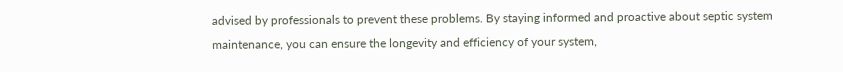advised by professionals to prevent these problems. By staying informed and proactive about septic system maintenance, you can ensure the longevity and efficiency of your system,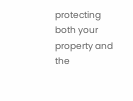protecting both your property and the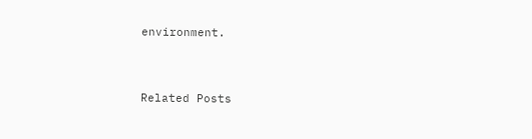environment.


Related Posts